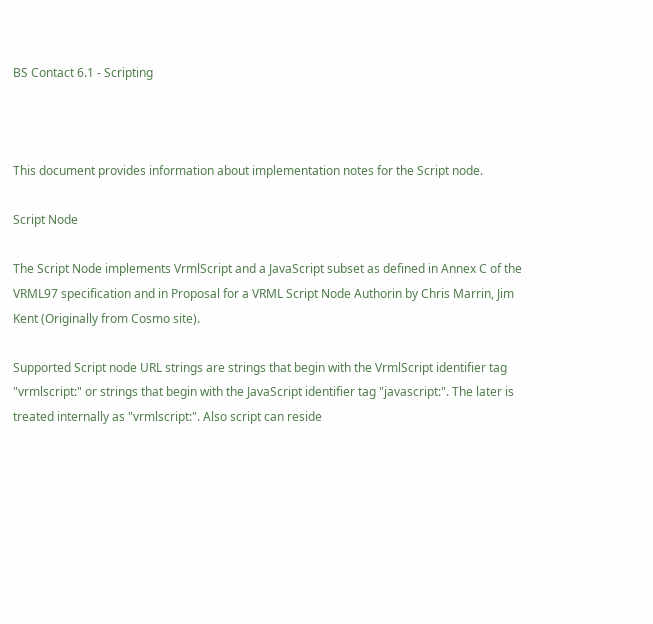BS Contact 6.1 - Scripting



This document provides information about implementation notes for the Script node.

Script Node

The Script Node implements VrmlScript and a JavaScript subset as defined in Annex C of the VRML97 specification and in Proposal for a VRML Script Node Authorin by Chris Marrin, Jim Kent (Originally from Cosmo site).

Supported Script node URL strings are strings that begin with the VrmlScript identifier tag "vrmlscript:" or strings that begin with the JavaScript identifier tag "javascript:". The later is treated internally as "vrmlscript:". Also script can reside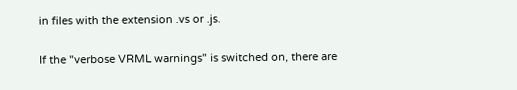in files with the extension .vs or .js.

If the "verbose VRML warnings" is switched on, there are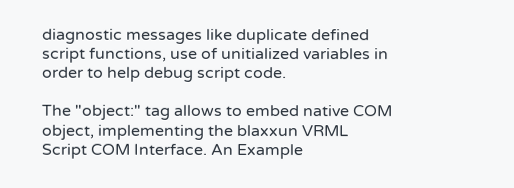diagnostic messages like duplicate defined script functions, use of unitialized variables in order to help debug script code.

The "object:" tag allows to embed native COM object, implementing the blaxxun VRML Script COM Interface. An Example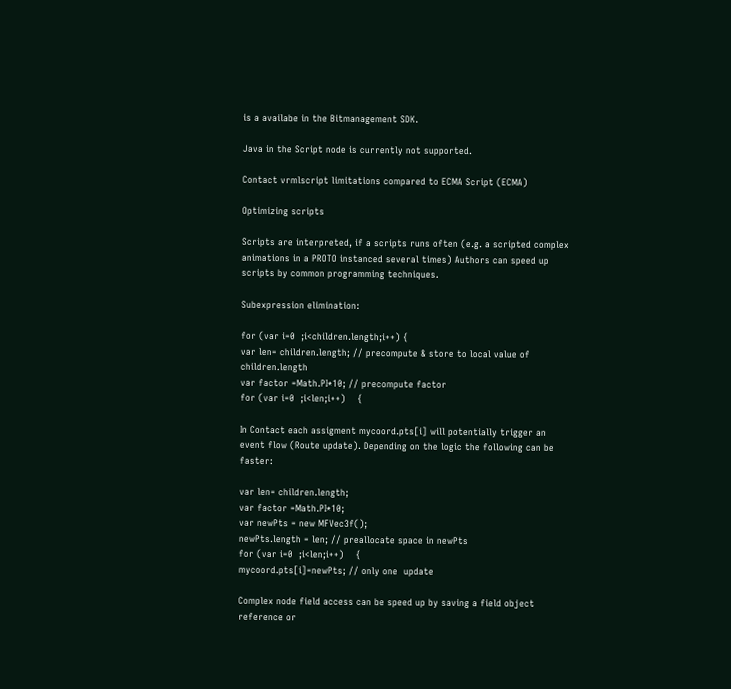is a availabe in the Bitmanagement SDK.

Java in the Script node is currently not supported.

Contact vrmlscript limitations compared to ECMA Script (ECMA)

Optimizing scripts

Scripts are interpreted, if a scripts runs often (e.g. a scripted complex animations in a PROTO instanced several times) Authors can speed up scripts by common programming techniques.

Subexpression elimination:

for (var i=0  ;i<children.length;i++) {
var len= children.length; // precompute & store to local value of children.length
var factor =Math.PI*10; // precompute factor
for (var i=0  ;i<len;i++)    {

In Contact each assigment mycoord.pts[i] will potentially trigger an event flow (Route update). Depending on the logic the following can be faster:

var len= children.length;
var factor =Math.PI*10;
var newPts = new MFVec3f();
newPts.length = len; // preallocate space in newPts
for (var i=0  ;i<len;i++)    {
mycoord.pts[i]=newPts; // only one  update

Complex node field access can be speed up by saving a field object reference or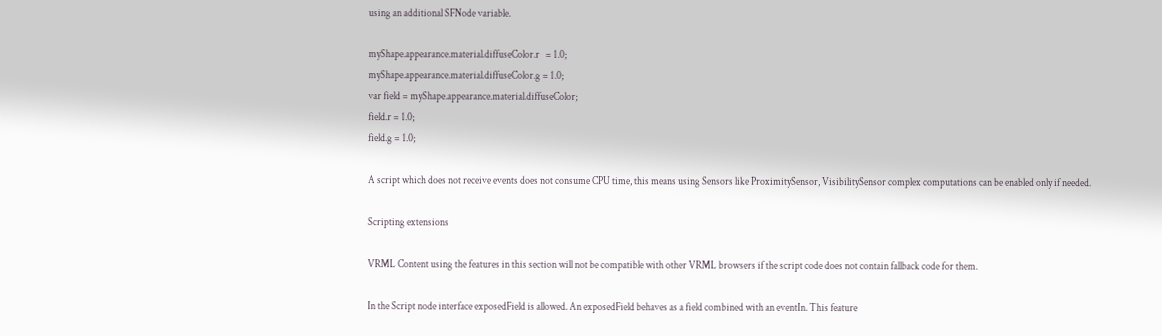using an additional SFNode variable.

myShape.appearance.material.diffuseColor.r   = 1.0;
myShape.appearance.material.diffuseColor.g = 1.0;
var field = myShape.appearance.material.diffuseColor;
field.r = 1.0;
field.g = 1.0;

A script which does not receive events does not consume CPU time, this means using Sensors like ProximitySensor, VisibilitySensor complex computations can be enabled only if needed.

Scripting extensions

VRML Content using the features in this section will not be compatible with other VRML browsers if the script code does not contain fallback code for them.

In the Script node interface exposedField is allowed. An exposedField behaves as a field combined with an eventIn. This feature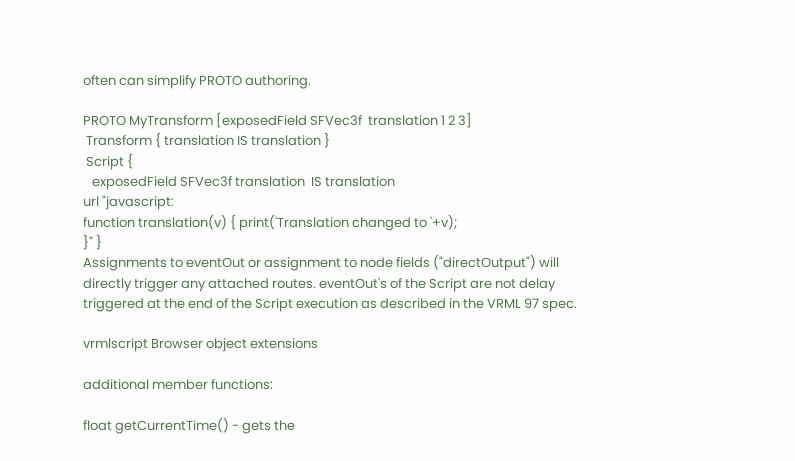often can simplify PROTO authoring.

PROTO MyTransform [exposedField SFVec3f  translation 1 2 3]
 Transform { translation IS translation }
 Script {
   exposedField SFVec3f translation  IS translation
url "javascript:
function translation(v) { print('Translation changed to '+v);
}" }
Assignments to eventOut or assignment to node fields ("directOutput") will directly trigger any attached routes. eventOut's of the Script are not delay triggered at the end of the Script execution as described in the VRML 97 spec.

vrmlscript Browser object extensions

additional member functions:

float getCurrentTime() - gets the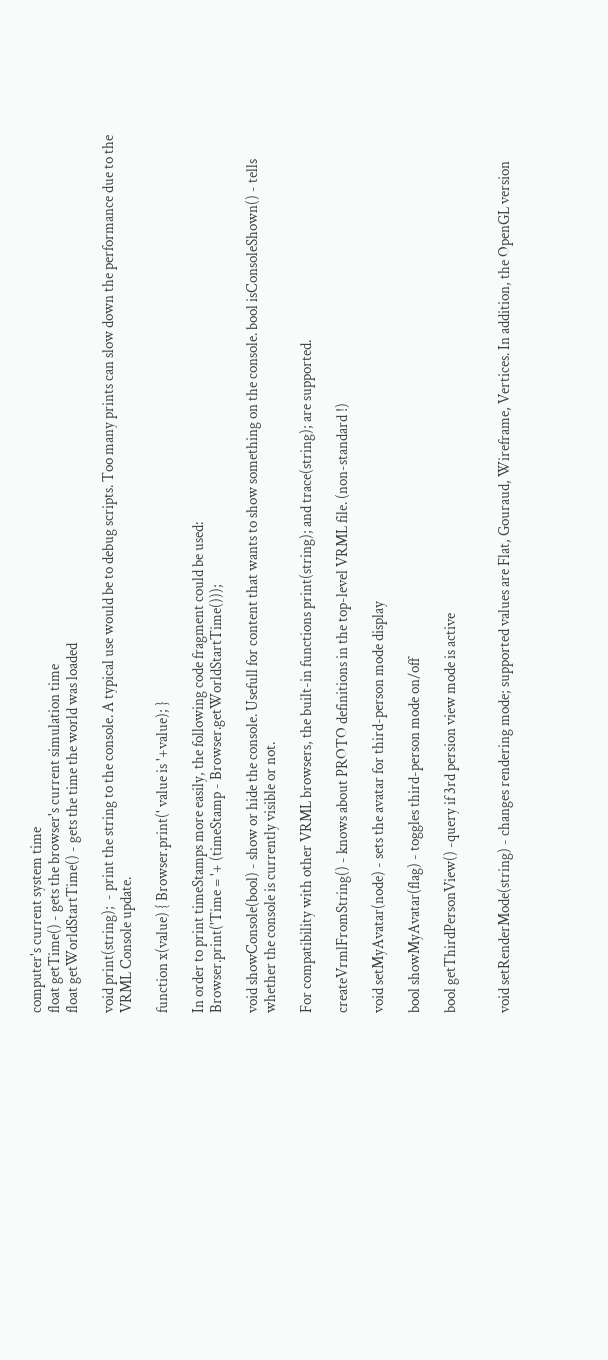computer's current system time
float getTime() - gets the browser's current simulation time
float getWorldStartTime() - gets the time the world was loaded

void print(string);  - print the string to the console. A typical use would be to debug scripts. Too many prints can slow down the performance due to the VRML Console update.

function x(value) { Browser.print(' value is '+value); }

In order to print timeStamps more easily, the following code fragment could be used:
Browser.print('Time = '+ (timeStamp - Browser.getWorldStartTime()));

void showConsole(bool) - show or hide the console. Usefull for content that wants to show something on the console. bool isConsoleShown() - tells whether the console is currently visible or not.

For compatibility with other VRML browsers, the built-in functions print(string); and trace(string); are supported.

createVrmlFromString() - knows about PROTO definitions in the top-level VRML file. (non-standard !)

void setMyAvatar(node) - sets the avatar for third-person mode display

bool showMyAvatar(flag) - toggles third-person mode on/off

bool getThirdPersonView() -query if 3rd persion view mode is active


void setRenderMode(string) - changes rendering mode; supported values are Flat, Gouraud, Wireframe, Vertices. In addition, the OpenGL version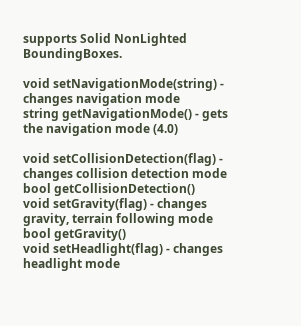supports Solid NonLighted BoundingBoxes.

void setNavigationMode(string) - changes navigation mode
string getNavigationMode() - gets the navigation mode (4.0)

void setCollisionDetection(flag) - changes collision detection mode
bool getCollisionDetection()
void setGravity(flag) - changes gravity, terrain following mode
bool getGravity()
void setHeadlight(flag) - changes headlight mode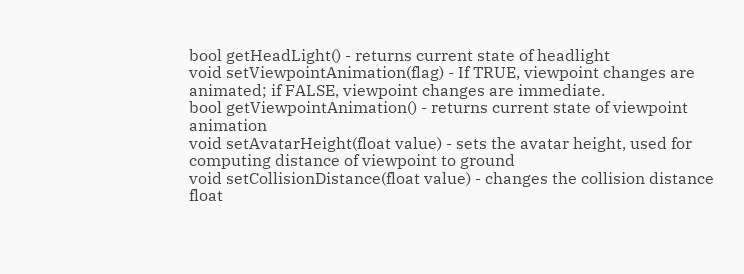bool getHeadLight() - returns current state of headlight
void setViewpointAnimation(flag) - If TRUE, viewpoint changes are animated; if FALSE, viewpoint changes are immediate.
bool getViewpointAnimation() - returns current state of viewpoint animation
void setAvatarHeight(float value) - sets the avatar height, used for computing distance of viewpoint to ground
void setCollisionDistance(float value) - changes the collision distance
float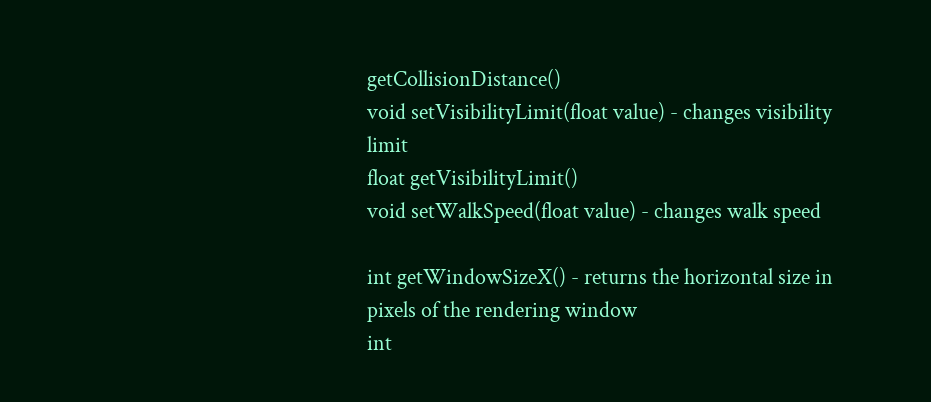getCollisionDistance()
void setVisibilityLimit(float value) - changes visibility limit
float getVisibilityLimit()
void setWalkSpeed(float value) - changes walk speed

int getWindowSizeX() - returns the horizontal size in pixels of the rendering window
int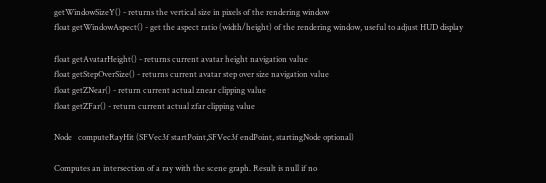getWindowSizeY() - returns the vertical size in pixels of the rendering window
float getWindowAspect() - get the aspect ratio (width/height) of the rendering window, useful to adjust HUD display

float getAvatarHeight() - returns current avatar height navigation value
float getStepOverSize() - returns current avatar step over size navigation value
float getZNear() - return current actual znear clipping value
float getZFar() - return current actual zfar clipping value

Node   computeRayHit (SFVec3f startPoint,SFVec3f endPoint, startingNode optional)

Computes an intersection of a ray with the scene graph. Result is null if no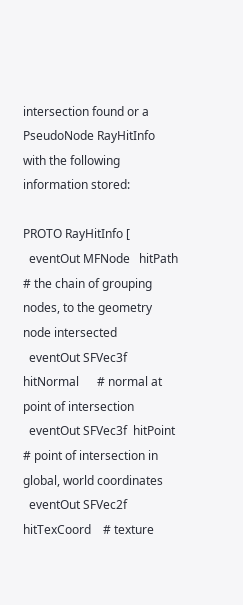intersection found or a PseudoNode RayHitInfo with the following information stored:

PROTO RayHitInfo [
  eventOut MFNode   hitPath        # the chain of grouping nodes, to the geometry node intersected
  eventOut SFVec3f  hitNormal      # normal at point of intersection
  eventOut SFVec3f  hitPoint       # point of intersection in global, world coordinates
  eventOut SFVec2f  hitTexCoord    # texture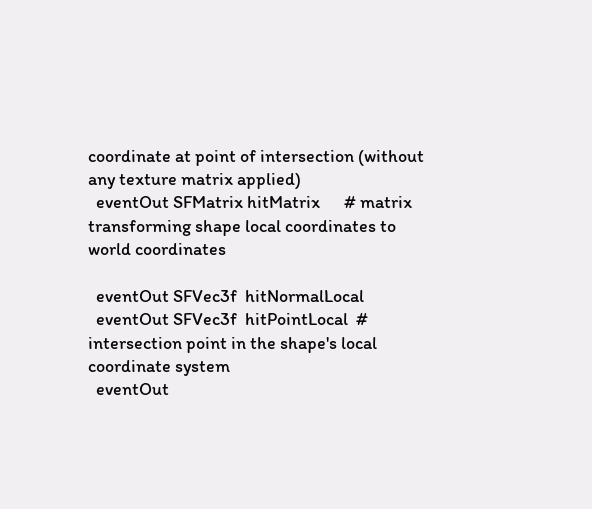coordinate at point of intersection (without any texture matrix applied)
  eventOut SFMatrix hitMatrix      # matrix transforming shape local coordinates to world coordinates

  eventOut SFVec3f  hitNormalLocal
  eventOut SFVec3f  hitPointLocal  # intersection point in the shape's local coordinate system
  eventOut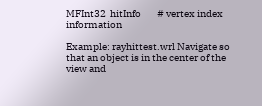MFInt32  hitInfo        # vertex index information

Example: rayhittest.wrl Navigate so that an object is in the center of the view and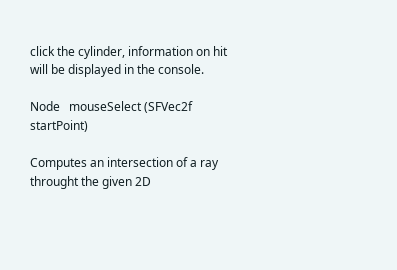click the cylinder, information on hit will be displayed in the console.

Node   mouseSelect (SFVec2f startPoint)

Computes an intersection of a ray throught the given 2D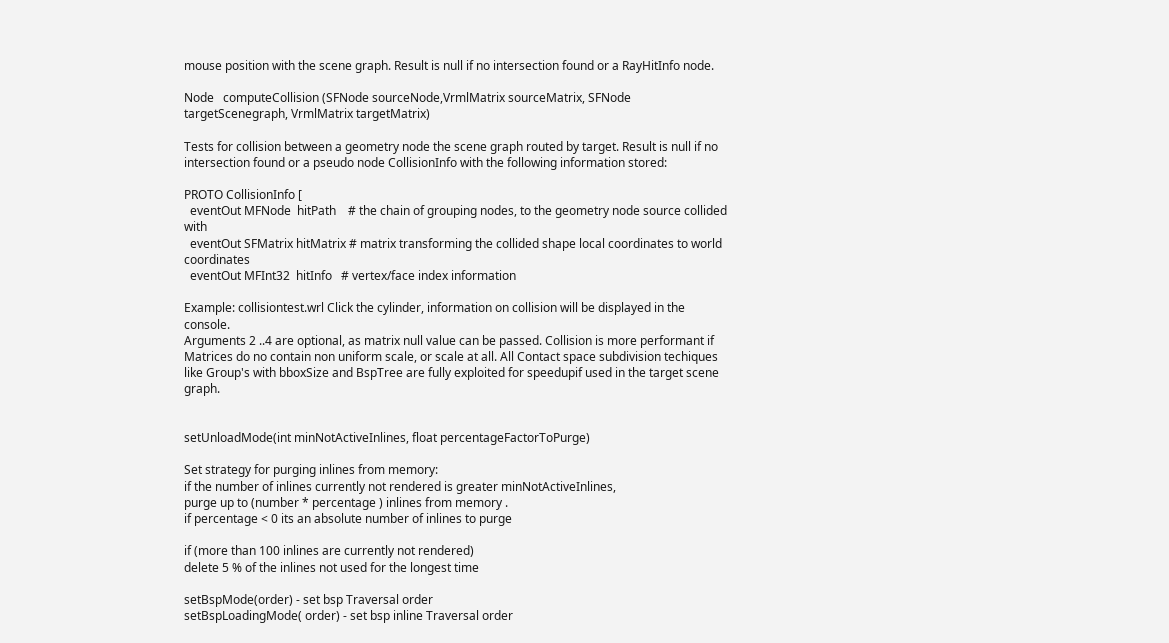mouse position with the scene graph. Result is null if no intersection found or a RayHitInfo node.

Node   computeCollision (SFNode sourceNode,VrmlMatrix sourceMatrix, SFNode targetScenegraph, VrmlMatrix targetMatrix)

Tests for collision between a geometry node the scene graph routed by target. Result is null if no intersection found or a pseudo node CollisionInfo with the following information stored:

PROTO CollisionInfo [
  eventOut MFNode  hitPath    # the chain of grouping nodes, to the geometry node source collided with
  eventOut SFMatrix hitMatrix # matrix transforming the collided shape local coordinates to world coordinates
  eventOut MFInt32  hitInfo   # vertex/face index information

Example: collisiontest.wrl Click the cylinder, information on collision will be displayed in the console.
Arguments 2 ..4 are optional, as matrix null value can be passed. Collision is more performant if Matrices do no contain non uniform scale, or scale at all. All Contact space subdivision techiques like Group's with bboxSize and BspTree are fully exploited for speedupif used in the target scene graph.


setUnloadMode(int minNotActiveInlines, float percentageFactorToPurge)

Set strategy for purging inlines from memory:
if the number of inlines currently not rendered is greater minNotActiveInlines,
purge up to (number * percentage ) inlines from memory .
if percentage < 0 its an absolute number of inlines to purge

if (more than 100 inlines are currently not rendered)
delete 5 % of the inlines not used for the longest time

setBspMode(order) - set bsp Traversal order
setBspLoadingMode( order) - set bsp inline Traversal order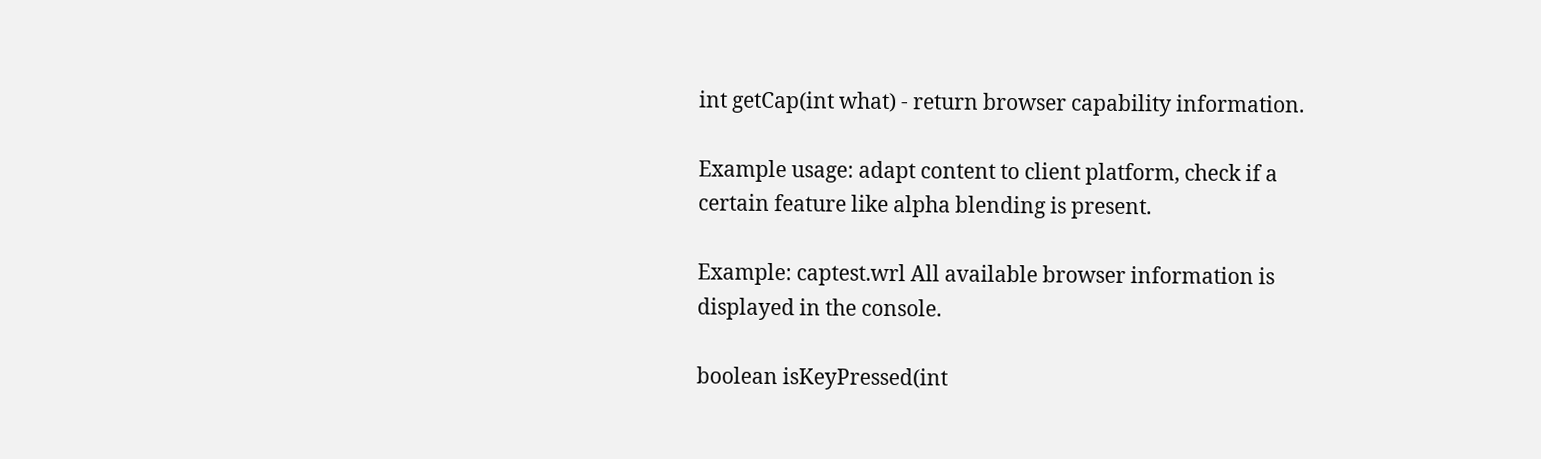int getCap(int what) - return browser capability information.

Example usage: adapt content to client platform, check if a certain feature like alpha blending is present.

Example: captest.wrl All available browser information is displayed in the console.

boolean isKeyPressed(int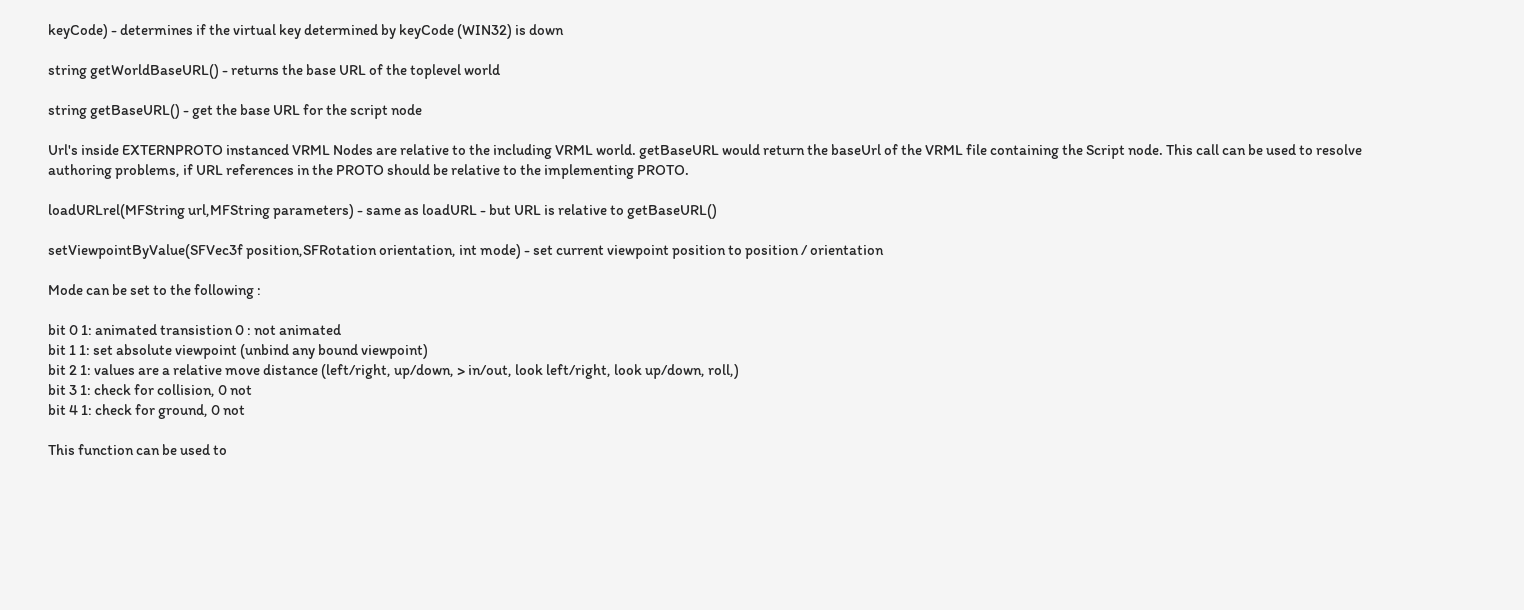keyCode) - determines if the virtual key determined by keyCode (WIN32) is down

string getWorldBaseURL() - returns the base URL of the toplevel world

string getBaseURL() - get the base URL for the script node

Url's inside EXTERNPROTO instanced VRML Nodes are relative to the including VRML world. getBaseURL would return the baseUrl of the VRML file containing the Script node. This call can be used to resolve authoring problems, if URL references in the PROTO should be relative to the implementing PROTO.

loadURLrel(MFString url,MFString parameters) - same as loadURL - but URL is relative to getBaseURL()

setViewpointByValue(SFVec3f position,SFRotation orientation, int mode) - set current viewpoint position to position / orientation

Mode can be set to the following :

bit 0 1: animated transistion 0 : not animated
bit 1 1: set absolute viewpoint (unbind any bound viewpoint)
bit 2 1: values are a relative move distance (left/right, up/down, > in/out, look left/right, look up/down, roll,)
bit 3 1: check for collision, 0 not
bit 4 1: check for ground, 0 not

This function can be used to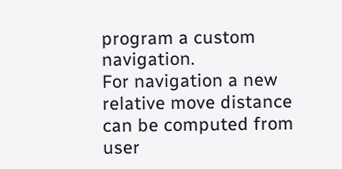program a custom navigation.
For navigation a new relative move distance can be computed from user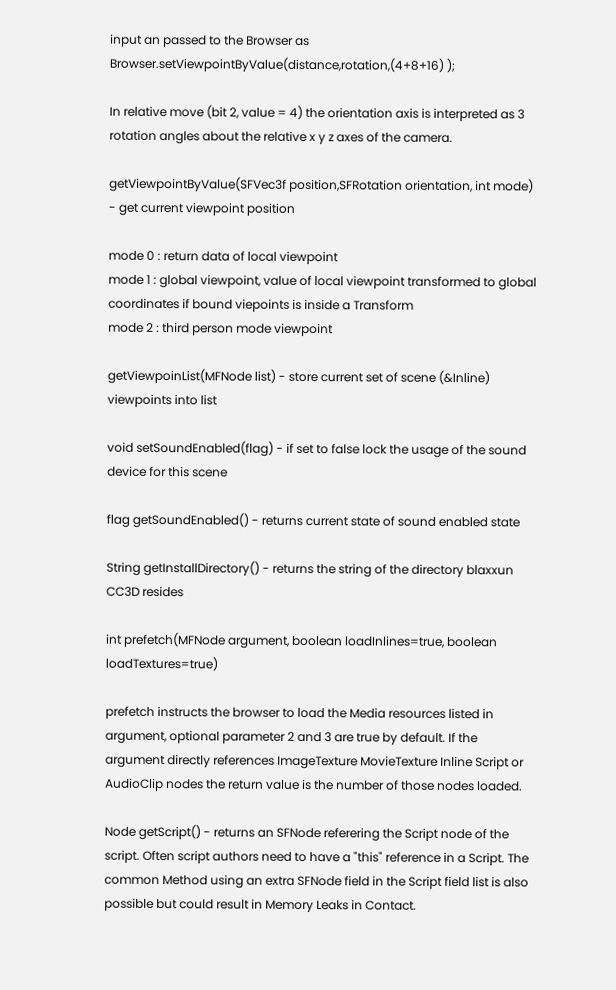input an passed to the Browser as Browser.setViewpointByValue(distance,rotation,(4+8+16) );

In relative move (bit 2, value = 4) the orientation axis is interpreted as 3 rotation angles about the relative x y z axes of the camera.

getViewpointByValue(SFVec3f position,SFRotation orientation, int mode) - get current viewpoint position

mode 0 : return data of local viewpoint
mode 1 : global viewpoint, value of local viewpoint transformed to global coordinates if bound viepoints is inside a Transform
mode 2 : third person mode viewpoint

getViewpoinList(MFNode list) - store current set of scene (&Inline) viewpoints into list

void setSoundEnabled(flag) - if set to false lock the usage of the sound device for this scene

flag getSoundEnabled() - returns current state of sound enabled state

String getInstallDirectory() - returns the string of the directory blaxxun CC3D resides

int prefetch(MFNode argument, boolean loadInlines=true, boolean loadTextures=true)

prefetch instructs the browser to load the Media resources listed in argument, optional parameter 2 and 3 are true by default. If the argument directly references ImageTexture MovieTexture Inline Script or AudioClip nodes the return value is the number of those nodes loaded.

Node getScript() - returns an SFNode referering the Script node of the script. Often script authors need to have a "this" reference in a Script. The common Method using an extra SFNode field in the Script field list is also possible but could result in Memory Leaks in Contact.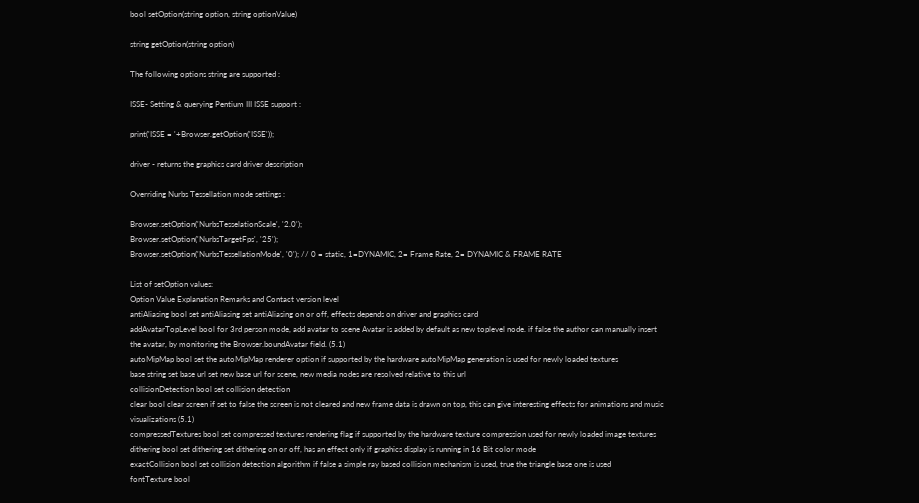bool setOption(string option, string optionValue)

string getOption(string option)

The following options string are supported :

ISSE- Setting & querying Pentium III ISSE support :

print('ISSE = '+Browser.getOption('ISSE'));

driver - returns the graphics card driver description

Overriding Nurbs Tessellation mode settings :

Browser.setOption('NurbsTesselationScale', '2.0');
Browser.setOption('NurbsTargetFps', '25');
Browser.setOption('NurbsTessellationMode', '0'); // 0 = static, 1=DYNAMIC, 2= Frame Rate, 2= DYNAMIC & FRAME RATE

List of setOption values:
Option Value Explanation Remarks and Contact version level
antiAliasing bool set antiAliasing set antiAliasing on or off, effects depends on driver and graphics card
addAvatarTopLevel bool for 3rd person mode, add avatar to scene Avatar is added by default as new toplevel node. if false the author can manually insert the avatar, by monitoring the Browser.boundAvatar field. (5.1)
autoMipMap bool set the autoMipMap renderer option if supported by the hardware autoMipMap generation is used for newly loaded textures
base string set base url set new base url for scene, new media nodes are resolved relative to this url
collisionDetection bool set collision detection
clear bool clear screen if set to false the screen is not cleared and new frame data is drawn on top, this can give interesting effects for animations and music visualizations (5.1)
compressedTextures bool set compressed textures rendering flag if supported by the hardware texture compression used for newly loaded image textures
dithering bool set dithering set dithering on or off, has an effect only if graphics display is running in 16 Bit color mode
exactCollision bool set collision detection algorithm if false a simple ray based collision mechanism is used, true the triangle base one is used
fontTexture bool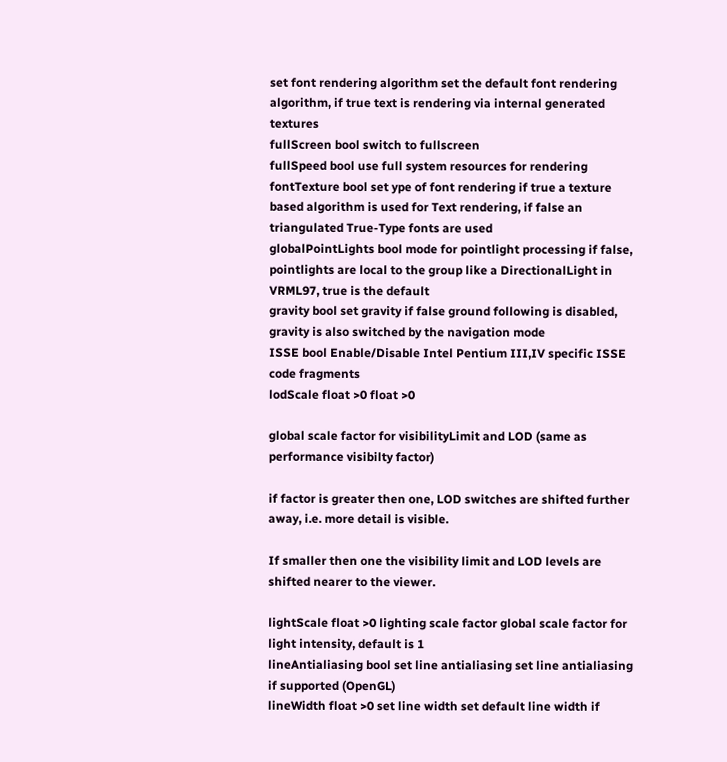set font rendering algorithm set the default font rendering algorithm, if true text is rendering via internal generated textures
fullScreen bool switch to fullscreen
fullSpeed bool use full system resources for rendering
fontTexture bool set ype of font rendering if true a texture based algorithm is used for Text rendering, if false an triangulated True-Type fonts are used
globalPointLights bool mode for pointlight processing if false, pointlights are local to the group like a DirectionalLight in VRML97, true is the default
gravity bool set gravity if false ground following is disabled, gravity is also switched by the navigation mode
ISSE bool Enable/Disable Intel Pentium III,IV specific ISSE code fragments
lodScale float >0 float >0

global scale factor for visibilityLimit and LOD (same as performance visibilty factor)

if factor is greater then one, LOD switches are shifted further away, i.e. more detail is visible.

If smaller then one the visibility limit and LOD levels are shifted nearer to the viewer.

lightScale float >0 lighting scale factor global scale factor for light intensity, default is 1
lineAntialiasing bool set line antialiasing set line antialiasing if supported (OpenGL)
lineWidth float >0 set line width set default line width if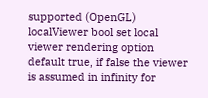supported (OpenGL)
localViewer bool set local viewer rendering option default true, if false the viewer is assumed in infinity for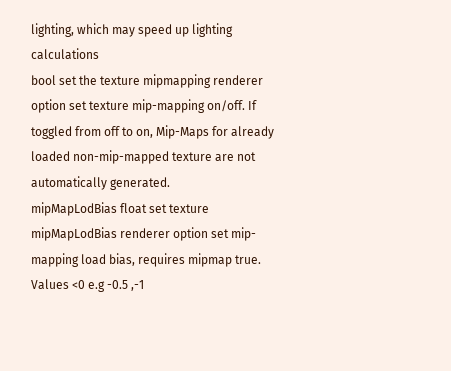lighting, which may speed up lighting calculations
bool set the texture mipmapping renderer option set texture mip-mapping on/off. If toggled from off to on, Mip-Maps for already loaded non-mip-mapped texture are not automatically generated.
mipMapLodBias float set texture mipMapLodBias renderer option set mip-mapping load bias, requires mipmap true. Values <0 e.g -0.5 ,-1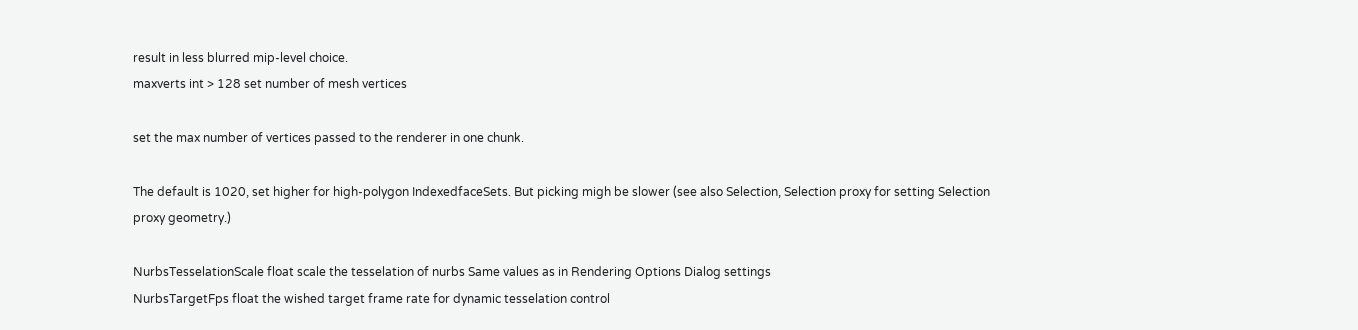result in less blurred mip-level choice.
maxverts int > 128 set number of mesh vertices

set the max number of vertices passed to the renderer in one chunk.

The default is 1020, set higher for high-polygon IndexedfaceSets. But picking migh be slower (see also Selection, Selection proxy for setting Selection proxy geometry.)

NurbsTesselationScale float scale the tesselation of nurbs Same values as in Rendering Options Dialog settings
NurbsTargetFps float the wished target frame rate for dynamic tesselation control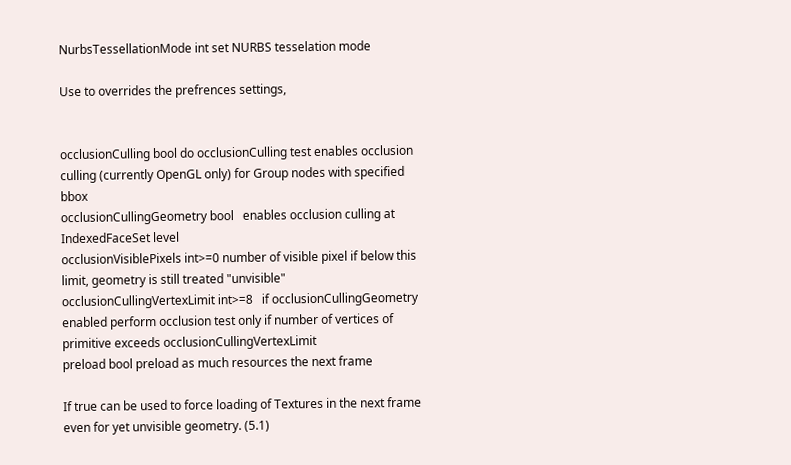NurbsTessellationMode int set NURBS tesselation mode

Use to overrides the prefrences settings,


occlusionCulling bool do occlusionCulling test enables occlusion culling (currently OpenGL only) for Group nodes with specified bbox
occlusionCullingGeometry bool   enables occlusion culling at IndexedFaceSet level
occlusionVisiblePixels int>=0 number of visible pixel if below this limit, geometry is still treated "unvisible"
occlusionCullingVertexLimit int>=8   if occlusionCullingGeometry enabled perform occlusion test only if number of vertices of primitive exceeds occlusionCullingVertexLimit
preload bool preload as much resources the next frame

If true can be used to force loading of Textures in the next frame even for yet unvisible geometry. (5.1)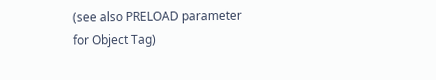(see also PRELOAD parameter for Object Tag)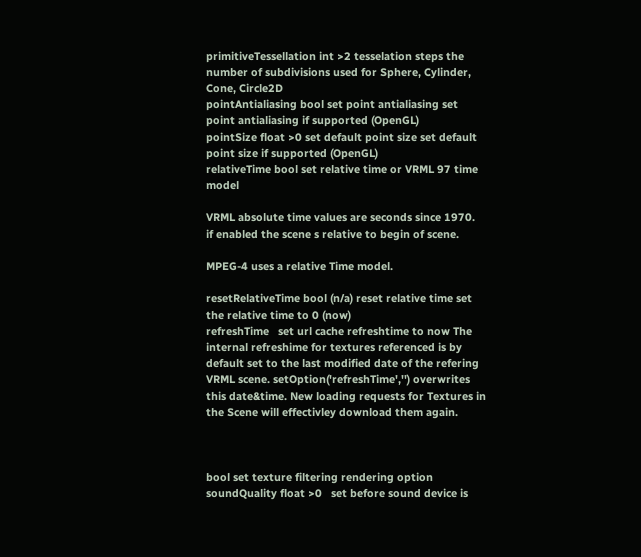primitiveTessellation int >2 tesselation steps the number of subdivisions used for Sphere, Cylinder, Cone, Circle2D
pointAntialiasing bool set point antialiasing set point antialiasing if supported (OpenGL)
pointSize float >0 set default point size set default point size if supported (OpenGL)
relativeTime bool set relative time or VRML 97 time model

VRML absolute time values are seconds since 1970.
if enabled the scene s relative to begin of scene.

MPEG-4 uses a relative Time model.

resetRelativeTime bool (n/a) reset relative time set the relative time to 0 (now)
refreshTime   set url cache refreshtime to now The internal refreshime for textures referenced is by default set to the last modified date of the refering VRML scene. setOption('refreshTime','') overwrites this date&time. New loading requests for Textures in the Scene will effectivley download them again.



bool set texture filtering rendering option
soundQuality float >0   set before sound device is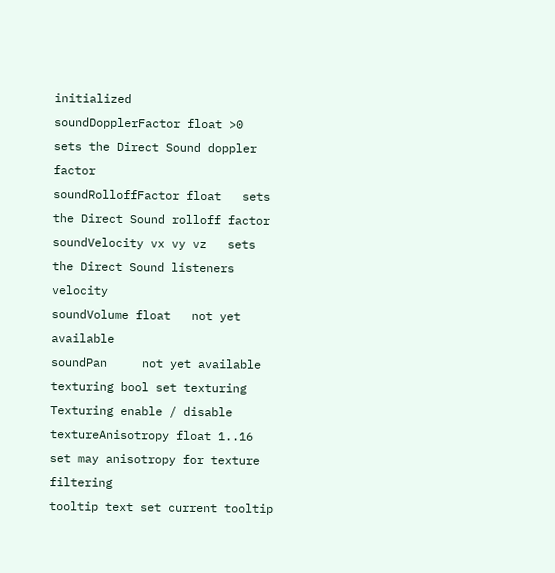initialized
soundDopplerFactor float >0   sets the Direct Sound doppler factor
soundRolloffFactor float   sets the Direct Sound rolloff factor
soundVelocity vx vy vz   sets the Direct Sound listeners velocity
soundVolume float   not yet available
soundPan     not yet available
texturing bool set texturing Texturing enable / disable
textureAnisotropy float 1..16 set may anisotropy for texture filtering
tooltip text set current tooltip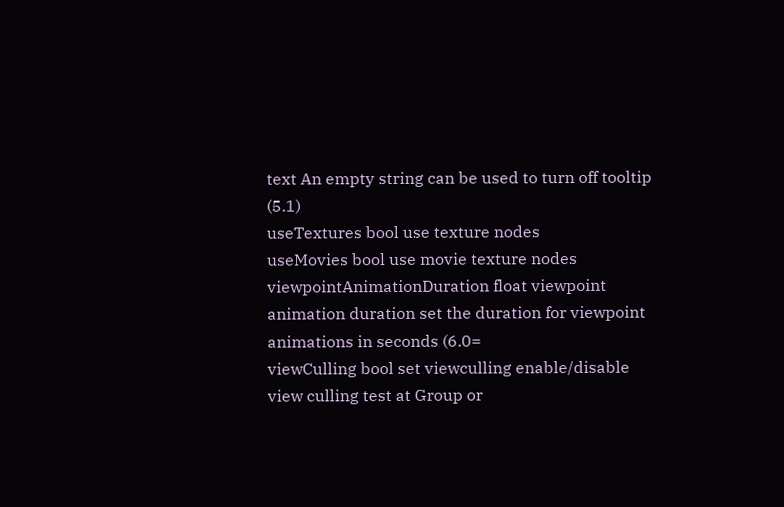text An empty string can be used to turn off tooltip (5.1)
useTextures bool use texture nodes
useMovies bool use movie texture nodes
viewpointAnimationDuration float viewpoint animation duration set the duration for viewpoint animations in seconds (6.0=
viewCulling bool set viewculling enable/disable view culling test at Group or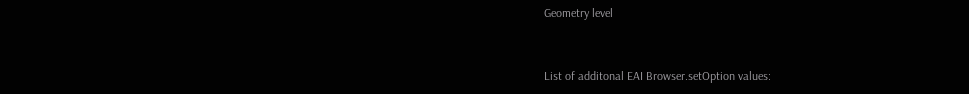Geometry level


List of additonal EAI Browser.setOption values: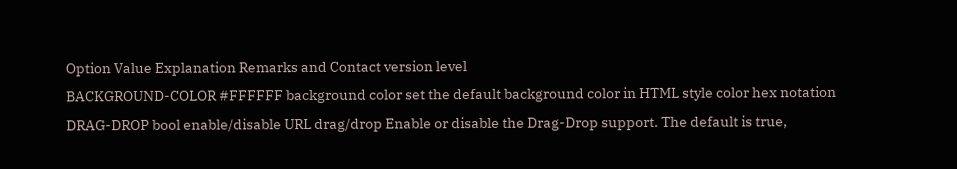Option Value Explanation Remarks and Contact version level
BACKGROUND-COLOR #FFFFFF background color set the default background color in HTML style color hex notation
DRAG-DROP bool enable/disable URL drag/drop Enable or disable the Drag-Drop support. The default is true,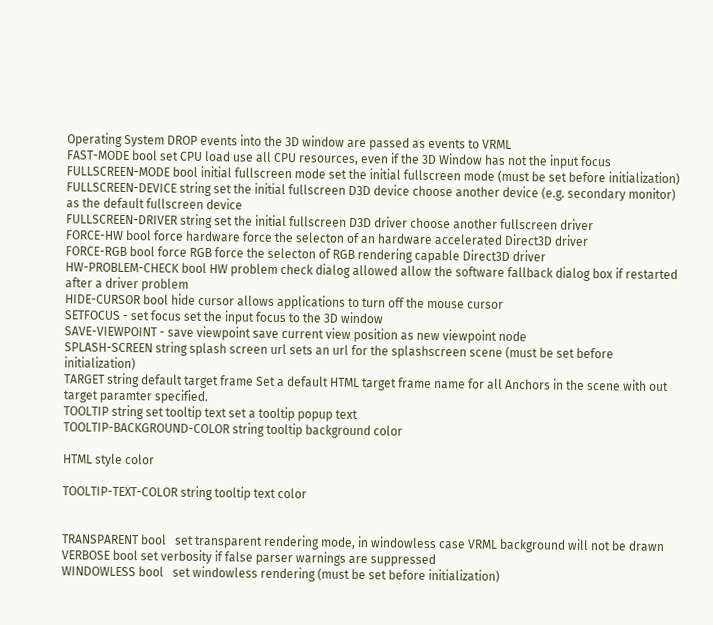Operating System DROP events into the 3D window are passed as events to VRML
FAST-MODE bool set CPU load use all CPU resources, even if the 3D Window has not the input focus
FULLSCREEN-MODE bool initial fullscreen mode set the initial fullscreen mode (must be set before initialization)
FULLSCREEN-DEVICE string set the initial fullscreen D3D device choose another device (e.g. secondary monitor) as the default fullscreen device
FULLSCREEN-DRIVER string set the initial fullscreen D3D driver choose another fullscreen driver
FORCE-HW bool force hardware force the selecton of an hardware accelerated Direct3D driver
FORCE-RGB bool force RGB force the selecton of RGB rendering capable Direct3D driver
HW-PROBLEM-CHECK bool HW problem check dialog allowed allow the software fallback dialog box if restarted after a driver problem
HIDE-CURSOR bool hide cursor allows applications to turn off the mouse cursor
SETFOCUS - set focus set the input focus to the 3D window
SAVE-VIEWPOINT - save viewpoint save current view position as new viewpoint node
SPLASH-SCREEN string splash screen url sets an url for the splashscreen scene (must be set before initialization)
TARGET string default target frame Set a default HTML target frame name for all Anchors in the scene with out target paramter specified.
TOOLTIP string set tooltip text set a tooltip popup text
TOOLTIP-BACKGROUND-COLOR string tooltip background color

HTML style color

TOOLTIP-TEXT-COLOR string tooltip text color


TRANSPARENT bool   set transparent rendering mode, in windowless case VRML background will not be drawn
VERBOSE bool set verbosity if false parser warnings are suppressed
WINDOWLESS bool   set windowless rendering (must be set before initialization)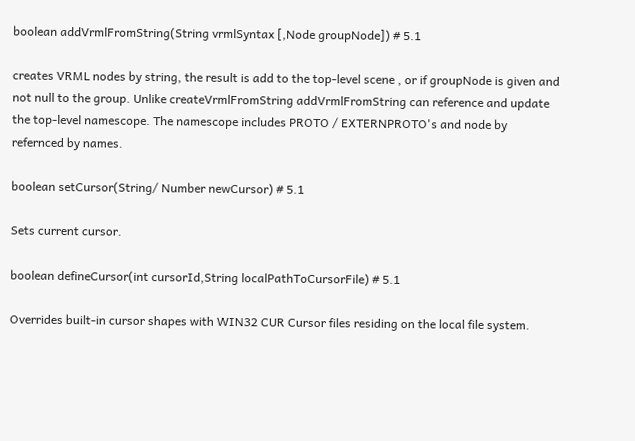boolean addVrmlFromString(String vrmlSyntax [,Node groupNode]) # 5.1

creates VRML nodes by string, the result is add to the top-level scene , or if groupNode is given and not null to the group. Unlike createVrmlFromString addVrmlFromString can reference and update the top-level namescope. The namescope includes PROTO / EXTERNPROTO's and node by refernced by names.

boolean setCursor(String/ Number newCursor) # 5.1

Sets current cursor.

boolean defineCursor(int cursorId,String localPathToCursorFile) # 5.1

Overrides built-in cursor shapes with WIN32 CUR Cursor files residing on the local file system.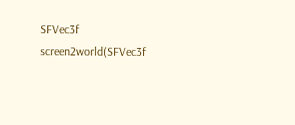SFVec3f screen2world(SFVec3f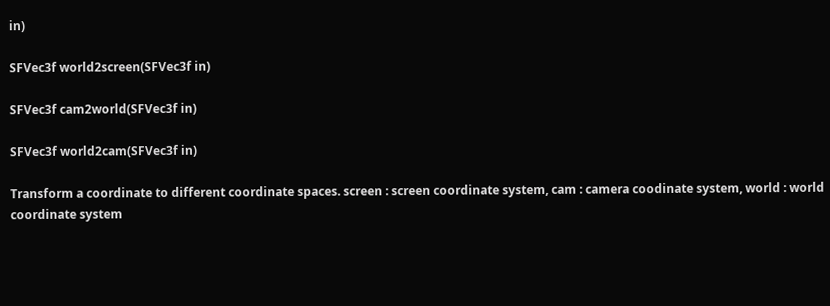in)

SFVec3f world2screen(SFVec3f in)

SFVec3f cam2world(SFVec3f in)

SFVec3f world2cam(SFVec3f in)

Transform a coordinate to different coordinate spaces. screen : screen coordinate system, cam : camera coodinate system, world : world coordinate system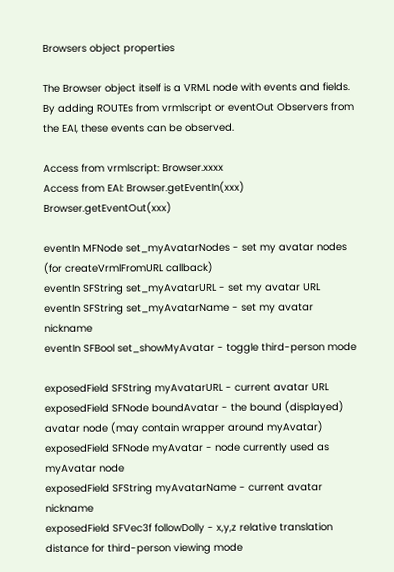Browsers object properties

The Browser object itself is a VRML node with events and fields. By adding ROUTEs from vrmlscript or eventOut Observers from the EAI, these events can be observed.

Access from vrmlscript: Browser.xxxx
Access from EAI: Browser.getEventIn(xxx) Browser.getEventOut(xxx)

eventIn MFNode set_myAvatarNodes - set my avatar nodes (for createVrmlFromURL callback)
eventIn SFString set_myAvatarURL - set my avatar URL
eventIn SFString set_myAvatarName - set my avatar nickname
eventIn SFBool set_showMyAvatar - toggle third-person mode

exposedField SFString myAvatarURL - current avatar URL
exposedField SFNode boundAvatar - the bound (displayed) avatar node (may contain wrapper around myAvatar)
exposedField SFNode myAvatar - node currently used as myAvatar node
exposedField SFString myAvatarName - current avatar nickname
exposedField SFVec3f followDolly - x,y,z relative translation distance for third-person viewing mode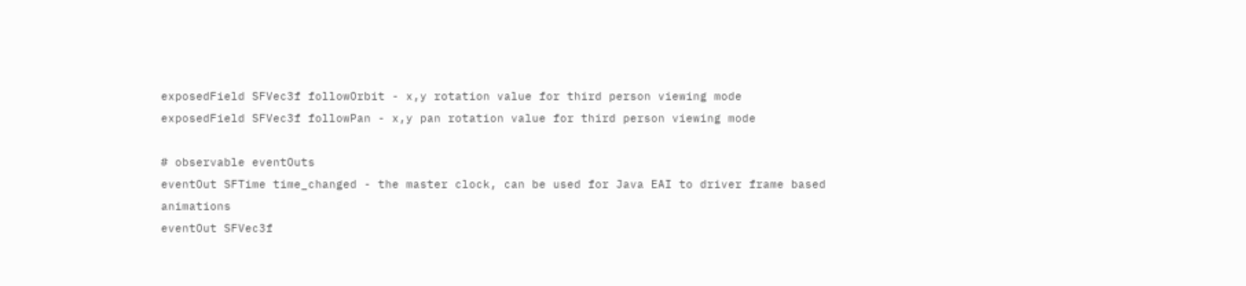exposedField SFVec3f followOrbit - x,y rotation value for third person viewing mode
exposedField SFVec3f followPan - x,y pan rotation value for third person viewing mode

# observable eventOuts
eventOut SFTime time_changed - the master clock, can be used for Java EAI to driver frame based animations
eventOut SFVec3f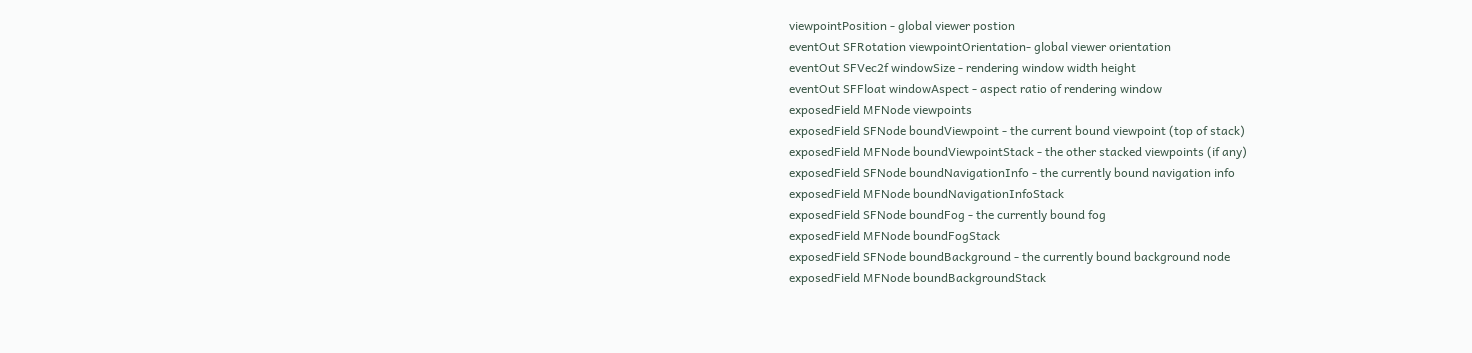viewpointPosition - global viewer postion
eventOut SFRotation viewpointOrientation- global viewer orientation
eventOut SFVec2f windowSize - rendering window width height
eventOut SFFloat windowAspect - aspect ratio of rendering window
exposedField MFNode viewpoints
exposedField SFNode boundViewpoint - the current bound viewpoint (top of stack)
exposedField MFNode boundViewpointStack - the other stacked viewpoints (if any)
exposedField SFNode boundNavigationInfo - the currently bound navigation info
exposedField MFNode boundNavigationInfoStack
exposedField SFNode boundFog - the currently bound fog
exposedField MFNode boundFogStack
exposedField SFNode boundBackground - the currently bound background node
exposedField MFNode boundBackgroundStack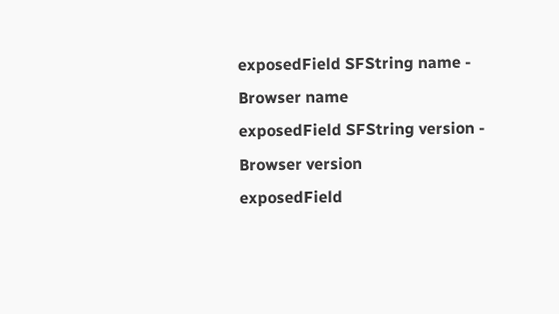exposedField SFString name - Browser name
exposedField SFString version - Browser version
exposedField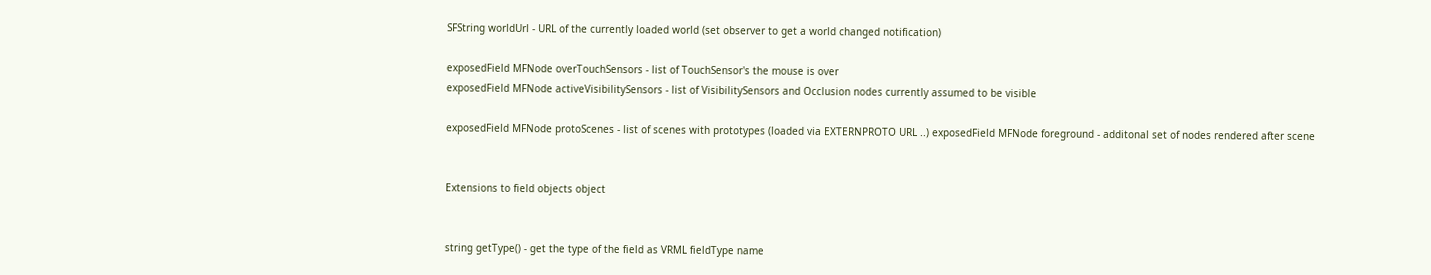SFString worldUrl - URL of the currently loaded world (set observer to get a world changed notification)

exposedField MFNode overTouchSensors - list of TouchSensor's the mouse is over
exposedField MFNode activeVisibilitySensors - list of VisibilitySensors and Occlusion nodes currently assumed to be visible

exposedField MFNode protoScenes - list of scenes with prototypes (loaded via EXTERNPROTO URL ..) exposedField MFNode foreground - additonal set of nodes rendered after scene


Extensions to field objects object


string getType() - get the type of the field as VRML fieldType name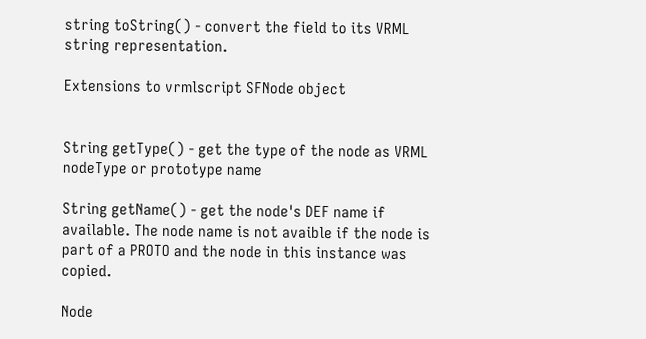string toString() - convert the field to its VRML string representation.

Extensions to vrmlscript SFNode object


String getType() - get the type of the node as VRML nodeType or prototype name

String getName() - get the node's DEF name if available. The node name is not avaible if the node is part of a PROTO and the node in this instance was copied.

Node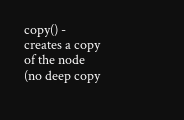copy() - creates a copy of the node (no deep copy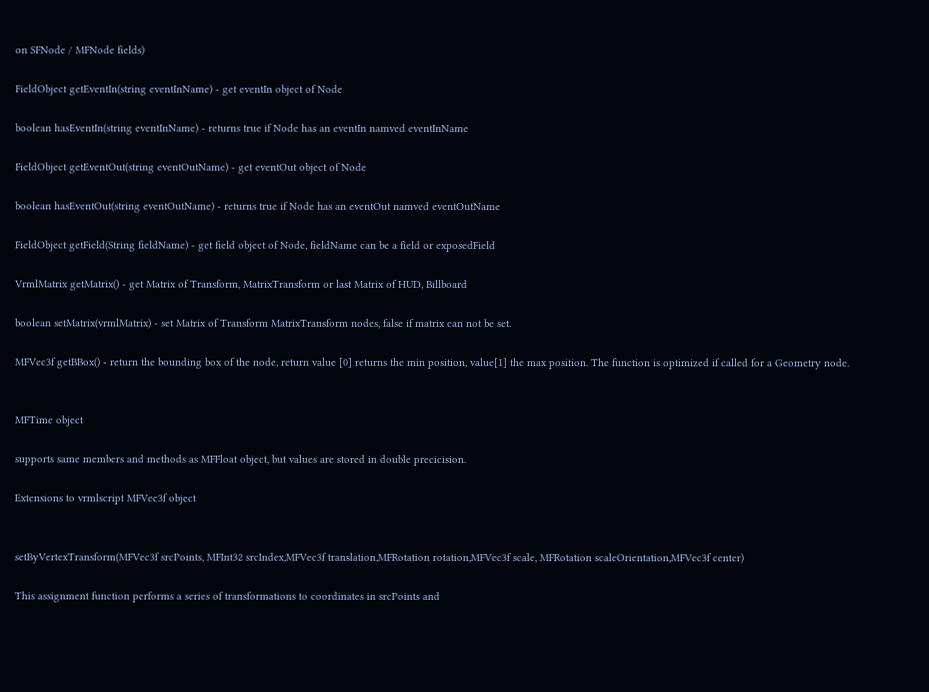on SFNode / MFNode fields)

FieldObject getEventIn(string eventInName) - get eventIn object of Node

boolean hasEventIn(string eventInName) - returns true if Node has an eventIn namved eventInName

FieldObject getEventOut(string eventOutName) - get eventOut object of Node

boolean hasEventOut(string eventOutName) - returns true if Node has an eventOut namved eventOutName

FieldObject getField(String fieldName) - get field object of Node, fieldName can be a field or exposedField

VrmlMatrix getMatrix() - get Matrix of Transform, MatrixTransform or last Matrix of HUD, Billboard

boolean setMatrix(vrmlMatrix) - set Matrix of Transform MatrixTransform nodes, false if matrix can not be set.

MFVec3f getBBox() - return the bounding box of the node, return value [0] returns the min position, value[1] the max position. The function is optimized if called for a Geometry node.


MFTime object

supports same members and methods as MFFloat object, but values are stored in double precicision.

Extensions to vrmlscript MFVec3f object


setByVertexTransform(MFVec3f srcPoints, MFInt32 srcIndex,MFVec3f translation,MFRotation rotation,MFVec3f scale, MFRotation scaleOrientation,MFVec3f center)

This assignment function performs a series of transformations to coordinates in srcPoints and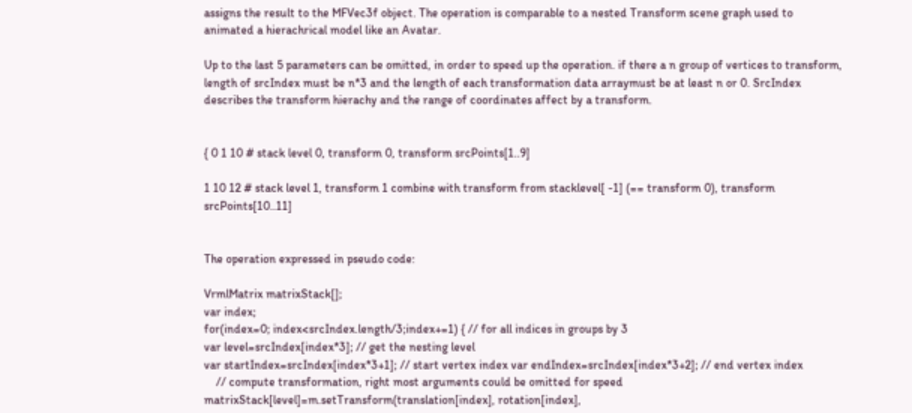assigns the result to the MFVec3f object. The operation is comparable to a nested Transform scene graph used to animated a hierachrical model like an Avatar.

Up to the last 5 parameters can be omitted, in order to speed up the operation. if there a n group of vertices to transform, length of srcIndex must be n*3 and the length of each transformation data arraymust be at least n or 0. SrcIndex describes the transform hierachy and the range of coordinates affect by a transform.


{ 0 1 10 # stack level 0, transform 0, transform srcPoints[1..9]

1 10 12 # stack level 1, transform 1 combine with transform from stacklevel[ -1] (== transform 0), transform srcPoints[10..11]


The operation expressed in pseudo code:

VrmlMatrix matrixStack[];
var index;
for(index=0; index<srcIndex.length/3;index+=1) { // for all indices in groups by 3
var level=srcIndex[index*3]; // get the nesting level
var startIndex=srcIndex[index*3+1]; // start vertex index var endIndex=srcIndex[index*3+2]; // end vertex index
    // compute transformation, right most arguments could be omitted for speed
matrixStack[level]=m.setTransform(translation[index], rotation[index],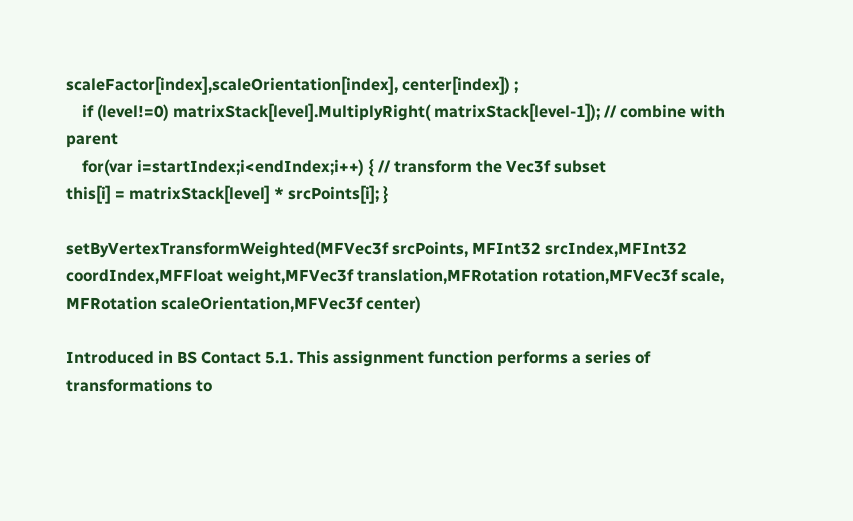scaleFactor[index],scaleOrientation[index], center[index]) ;
    if (level!=0) matrixStack[level].MultiplyRight( matrixStack[level-1]); // combine with parent
    for(var i=startIndex;i<endIndex;i++) { // transform the Vec3f subset
this[i] = matrixStack[level] * srcPoints[i]; }

setByVertexTransformWeighted(MFVec3f srcPoints, MFInt32 srcIndex,MFInt32 coordIndex,MFFloat weight,MFVec3f translation,MFRotation rotation,MFVec3f scale, MFRotation scaleOrientation,MFVec3f center)

Introduced in BS Contact 5.1. This assignment function performs a series of transformations to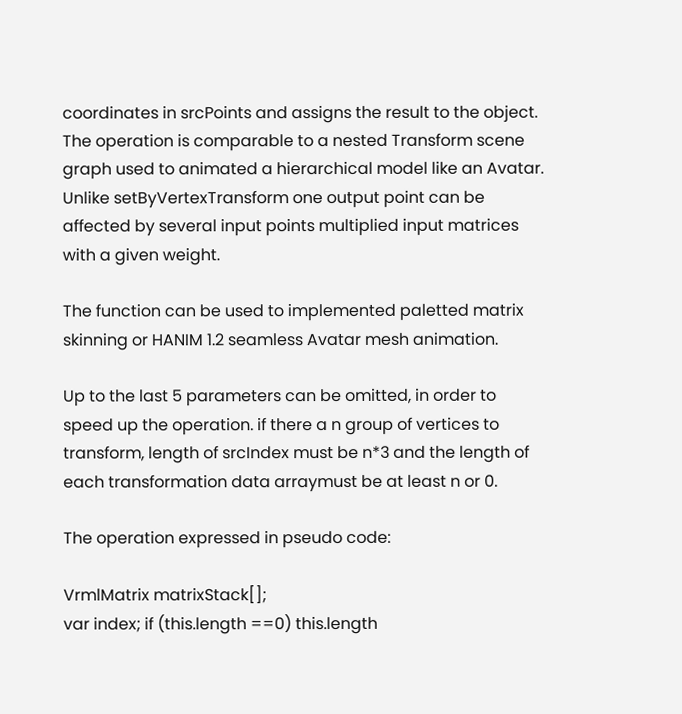coordinates in srcPoints and assigns the result to the object. The operation is comparable to a nested Transform scene graph used to animated a hierarchical model like an Avatar. Unlike setByVertexTransform one output point can be affected by several input points multiplied input matrices with a given weight.

The function can be used to implemented paletted matrix skinning or HANIM 1.2 seamless Avatar mesh animation.

Up to the last 5 parameters can be omitted, in order to speed up the operation. if there a n group of vertices to transform, length of srcIndex must be n*3 and the length of each transformation data arraymust be at least n or 0.

The operation expressed in pseudo code:

VrmlMatrix matrixStack[];
var index; if (this.length ==0) this.length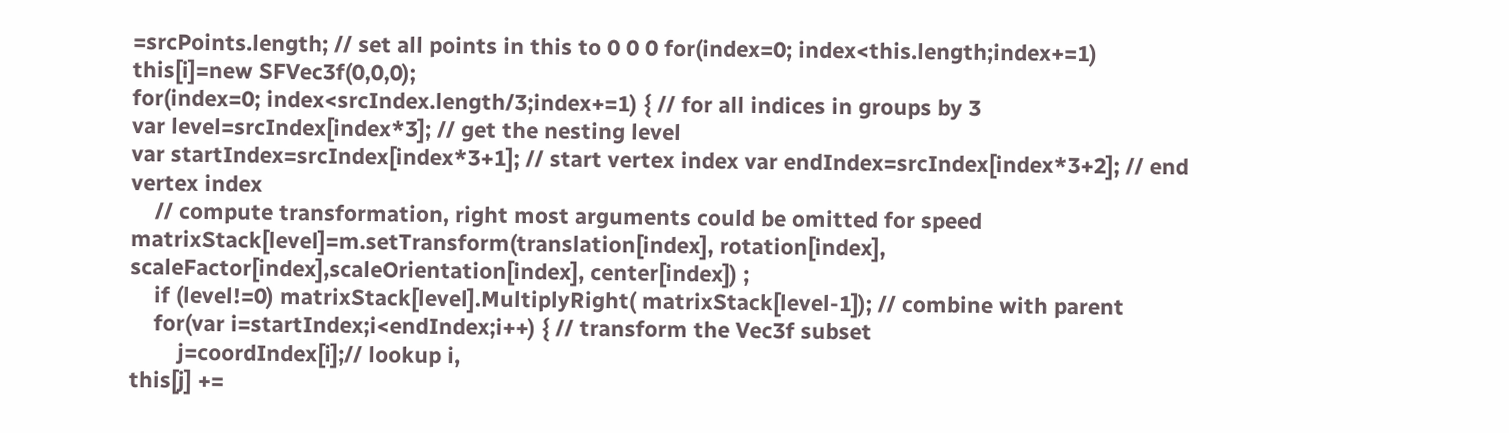=srcPoints.length; // set all points in this to 0 0 0 for(index=0; index<this.length;index+=1) this[i]=new SFVec3f(0,0,0);
for(index=0; index<srcIndex.length/3;index+=1) { // for all indices in groups by 3
var level=srcIndex[index*3]; // get the nesting level
var startIndex=srcIndex[index*3+1]; // start vertex index var endIndex=srcIndex[index*3+2]; // end vertex index
    // compute transformation, right most arguments could be omitted for speed
matrixStack[level]=m.setTransform(translation[index], rotation[index],
scaleFactor[index],scaleOrientation[index], center[index]) ;
    if (level!=0) matrixStack[level].MultiplyRight( matrixStack[level-1]); // combine with parent
    for(var i=startIndex;i<endIndex;i++) { // transform the Vec3f subset
        j=coordIndex[i];// lookup i,
this[j] +=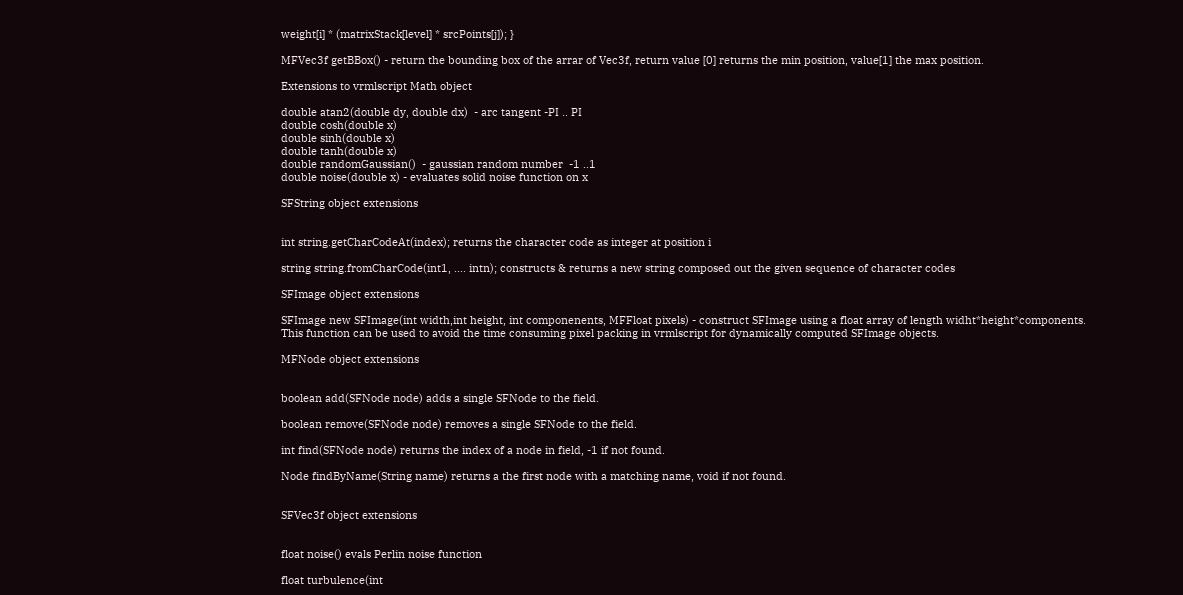weight[i] * (matrixStack[level] * srcPoints[j]); }

MFVec3f getBBox() - return the bounding box of the arrar of Vec3f, return value [0] returns the min position, value[1] the max position.

Extensions to vrmlscript Math object

double atan2(double dy, double dx)  - arc tangent -PI .. PI
double cosh(double x)
double sinh(double x)
double tanh(double x)
double randomGaussian()  - gaussian random number  -1 ..1
double noise(double x) - evaluates solid noise function on x

SFString object extensions


int string.getCharCodeAt(index); returns the character code as integer at position i

string string.fromCharCode(int1, .... intn); constructs & returns a new string composed out the given sequence of character codes

SFImage object extensions

SFImage new SFImage(int width,int height, int componenents, MFFloat pixels) - construct SFImage using a float array of length widht*height*components. This function can be used to avoid the time consuming pixel packing in vrmlscript for dynamically computed SFImage objects.

MFNode object extensions


boolean add(SFNode node) adds a single SFNode to the field.

boolean remove(SFNode node) removes a single SFNode to the field.

int find(SFNode node) returns the index of a node in field, -1 if not found.

Node findByName(String name) returns a the first node with a matching name, void if not found.


SFVec3f object extensions


float noise() evals Perlin noise function

float turbulence(int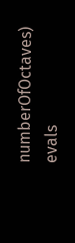numberOfOctaves) evals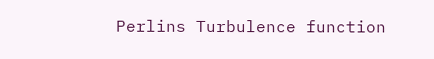Perlins Turbulence function